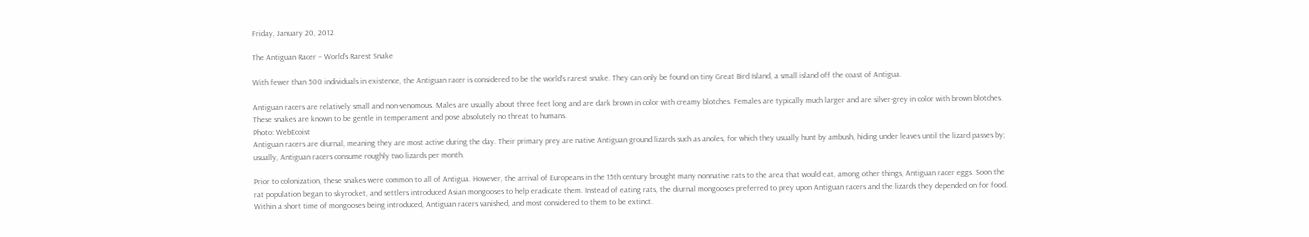Friday, January 20, 2012

The Antiguan Racer – World’s Rarest Snake

With fewer than 500 individuals in existence, the Antiguan racer is considered to be the world’s rarest snake. They can only be found on tiny Great Bird Island, a small island off the coast of Antigua.

Antiguan racers are relatively small and non-venomous. Males are usually about three feet long and are dark brown in color with creamy blotches. Females are typically much larger and are silver-grey in color with brown blotches. These snakes are known to be gentle in temperament and pose absolutely no threat to humans.
Photo: WebEcoist
Antiguan racers are diurnal, meaning they are most active during the day. Their primary prey are native Antiguan ground lizards such as anoles, for which they usually hunt by ambush, hiding under leaves until the lizard passes by; usually, Antiguan racers consume roughly two lizards per month.

Prior to colonization, these snakes were common to all of Antigua. However, the arrival of Europeans in the 15th century brought many nonnative rats to the area that would eat, among other things, Antiguan racer eggs. Soon the rat population began to skyrocket, and settlers introduced Asian mongooses to help eradicate them. Instead of eating rats, the diurnal mongooses preferred to prey upon Antiguan racers and the lizards they depended on for food. Within a short time of mongooses being introduced, Antiguan racers vanished, and most considered to them to be extinct.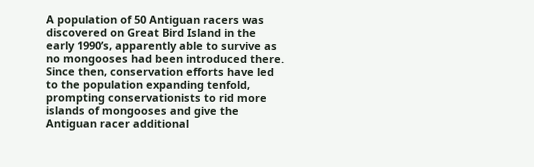A population of 50 Antiguan racers was discovered on Great Bird Island in the early 1990’s, apparently able to survive as no mongooses had been introduced there. Since then, conservation efforts have led to the population expanding tenfold, prompting conservationists to rid more islands of mongooses and give the Antiguan racer additional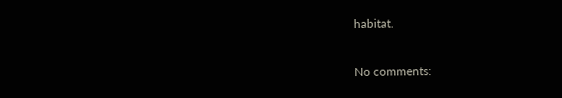habitat.

No comments: